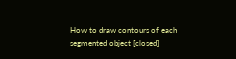How to draw contours of each segmented object [closed]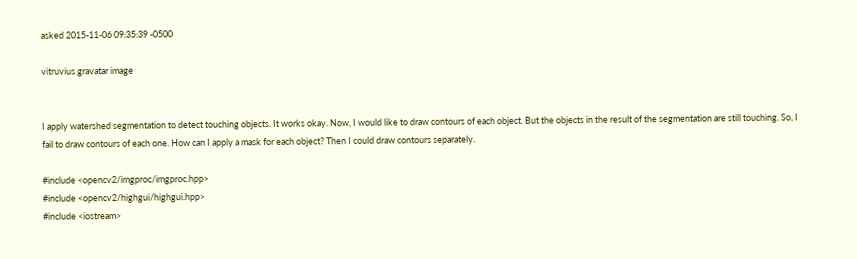asked 2015-11-06 09:35:39 -0500

vitruvius gravatar image


I apply watershed segmentation to detect touching objects. It works okay. Now, I would like to draw contours of each object. But the objects in the result of the segmentation are still touching. So, I fail to draw contours of each one. How can I apply a mask for each object? Then I could draw contours separately.

#include <opencv2/imgproc/imgproc.hpp>
#include <opencv2/highgui/highgui.hpp>
#include <iostream>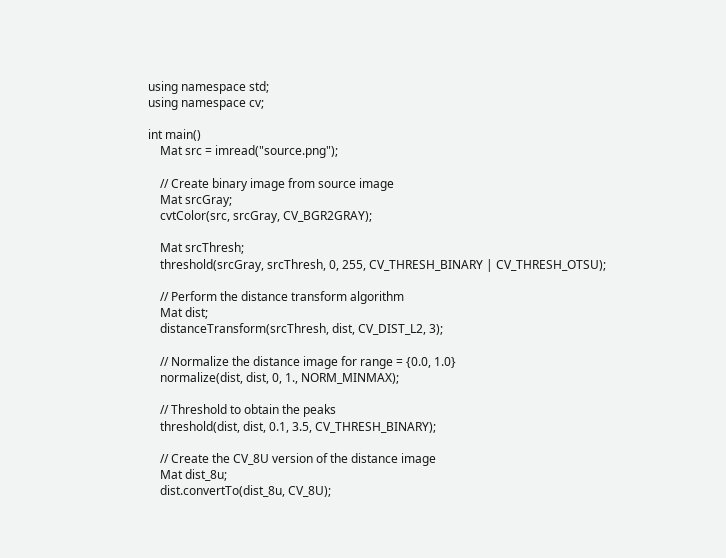using namespace std;
using namespace cv;

int main()
    Mat src = imread("source.png");

    // Create binary image from source image
    Mat srcGray;
    cvtColor(src, srcGray, CV_BGR2GRAY);

    Mat srcThresh;
    threshold(srcGray, srcThresh, 0, 255, CV_THRESH_BINARY | CV_THRESH_OTSU);

    // Perform the distance transform algorithm
    Mat dist;
    distanceTransform(srcThresh, dist, CV_DIST_L2, 3);

    // Normalize the distance image for range = {0.0, 1.0}
    normalize(dist, dist, 0, 1., NORM_MINMAX);

    // Threshold to obtain the peaks
    threshold(dist, dist, 0.1, 3.5, CV_THRESH_BINARY);

    // Create the CV_8U version of the distance image
    Mat dist_8u;
    dist.convertTo(dist_8u, CV_8U);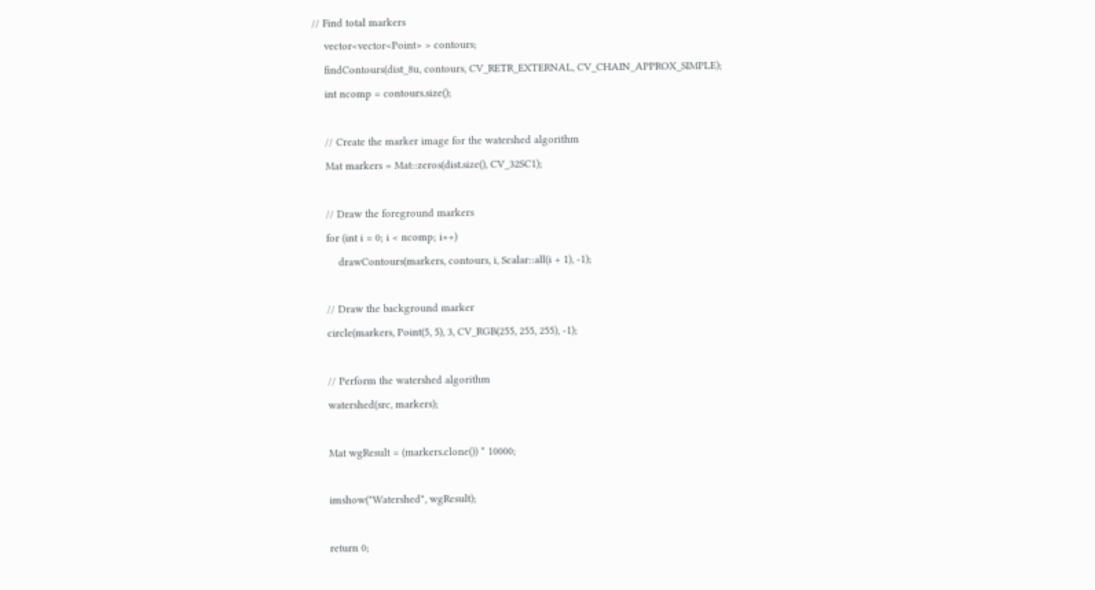// Find total markers
    vector<vector<Point> > contours;
    findContours(dist_8u, contours, CV_RETR_EXTERNAL, CV_CHAIN_APPROX_SIMPLE);
    int ncomp = contours.size();

    // Create the marker image for the watershed algorithm
    Mat markers = Mat::zeros(dist.size(), CV_32SC1);

    // Draw the foreground markers
    for (int i = 0; i < ncomp; i++)
        drawContours(markers, contours, i, Scalar::all(i + 1), -1);

    // Draw the background marker
    circle(markers, Point(5, 5), 3, CV_RGB(255, 255, 255), -1);

    // Perform the watershed algorithm
    watershed(src, markers);

    Mat wgResult = (markers.clone()) * 10000;

    imshow("Watershed", wgResult);

    return 0;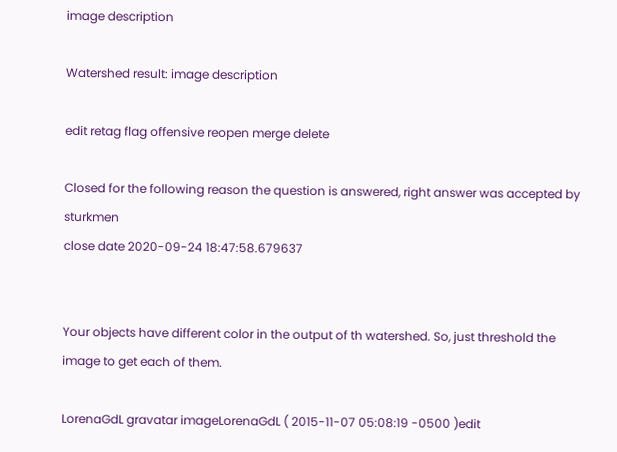image description

Watershed result: image description

edit retag flag offensive reopen merge delete

Closed for the following reason the question is answered, right answer was accepted by sturkmen
close date 2020-09-24 18:47:58.679637


Your objects have different color in the output of th watershed. So, just threshold the image to get each of them.

LorenaGdL gravatar imageLorenaGdL ( 2015-11-07 05:08:19 -0500 )edit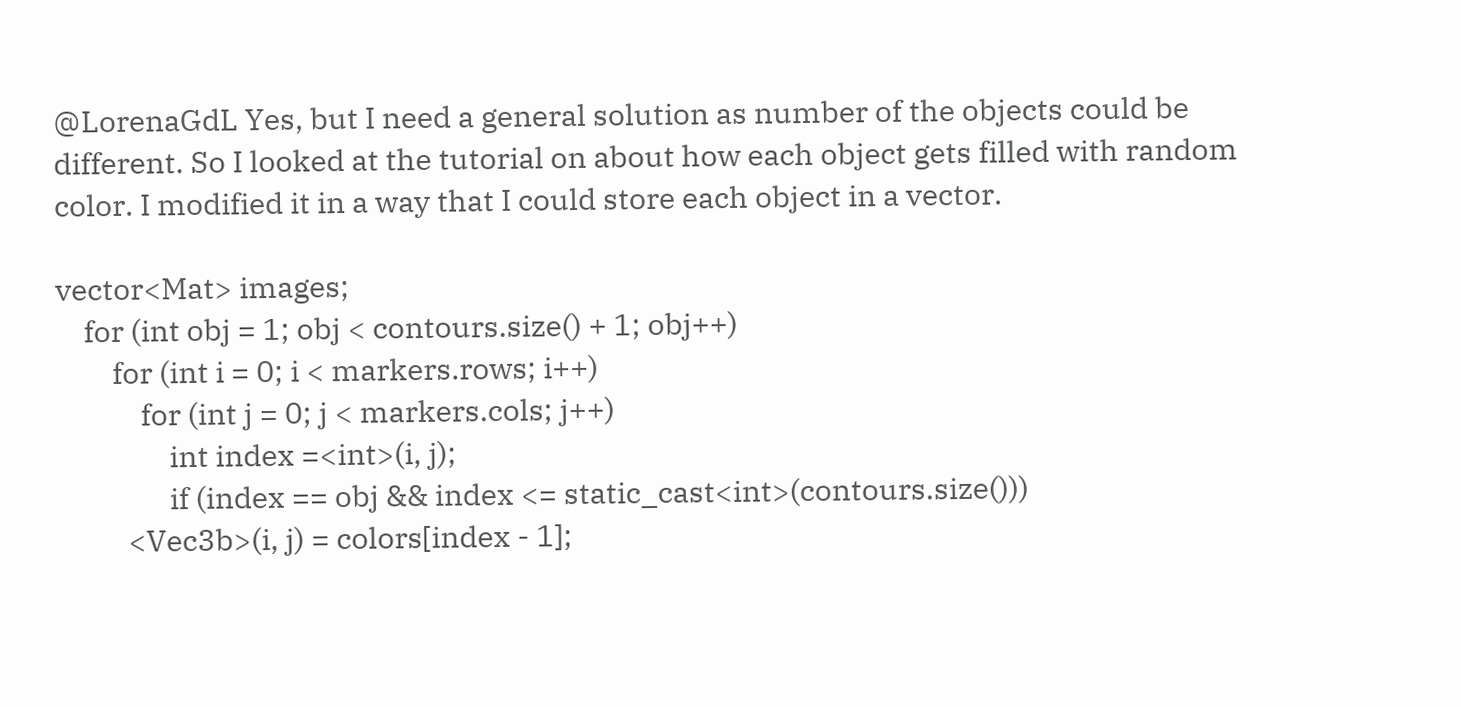@LorenaGdL Yes, but I need a general solution as number of the objects could be different. So I looked at the tutorial on about how each object gets filled with random color. I modified it in a way that I could store each object in a vector.

vector<Mat> images;
    for (int obj = 1; obj < contours.size() + 1; obj++)
        for (int i = 0; i < markers.rows; i++)
            for (int j = 0; j < markers.cols; j++)
                int index =<int>(i, j);
                if (index == obj && index <= static_cast<int>(contours.size()))
          <Vec3b>(i, j) = colors[index - 1];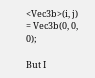<Vec3b>(i, j) = Vec3b(0, 0, 0);

But I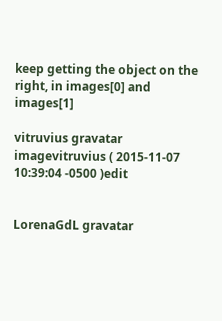keep getting the object on the right, in images[0] and images[1]

vitruvius gravatar imagevitruvius ( 2015-11-07 10:39:04 -0500 )edit


LorenaGdL gravatar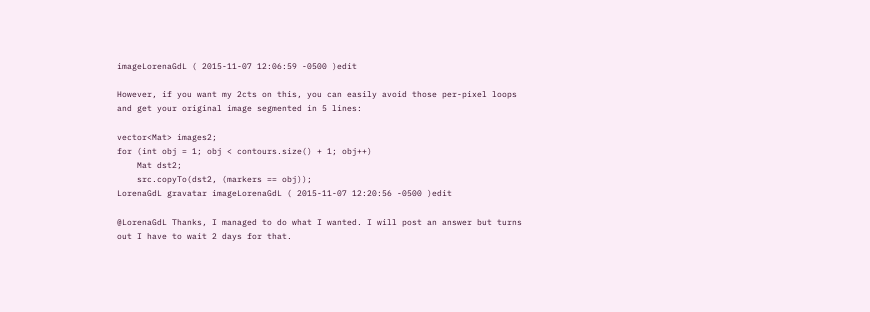imageLorenaGdL ( 2015-11-07 12:06:59 -0500 )edit

However, if you want my 2cts on this, you can easily avoid those per-pixel loops and get your original image segmented in 5 lines:

vector<Mat> images2;
for (int obj = 1; obj < contours.size() + 1; obj++)
    Mat dst2;
    src.copyTo(dst2, (markers == obj));
LorenaGdL gravatar imageLorenaGdL ( 2015-11-07 12:20:56 -0500 )edit

@LorenaGdL Thanks, I managed to do what I wanted. I will post an answer but turns out I have to wait 2 days for that.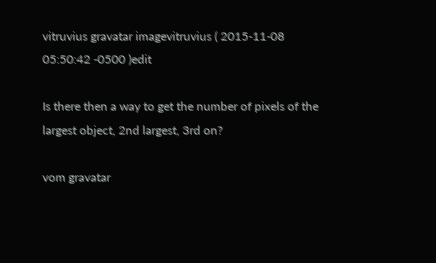vitruvius gravatar imagevitruvius ( 2015-11-08 05:50:42 -0500 )edit

Is there then a way to get the number of pixels of the largest object, 2nd largest, 3rd on?

vom gravatar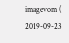imagevom ( 2019-09-23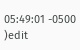05:49:01 -0500 )edit